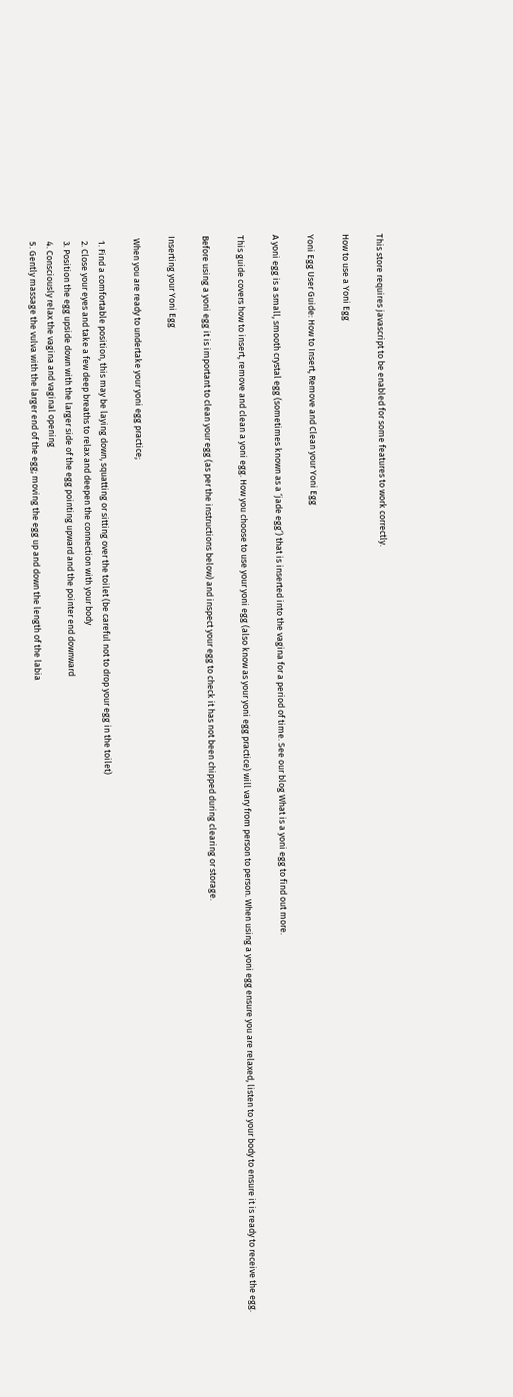This store requires javascript to be enabled for some features to work correctly.

How to use a Yoni Egg

Yoni Egg User Guide: How to Insert, Remove and Clean your Yoni Egg

A yoni egg is a small, smooth crystal egg (sometimes known as a ‘jade egg’) that is inserted into the vagina for a period of time. See our blog What is a yoni egg to find out more.

This guide covers how to insert, remove and clean a yoni egg. How you choose to use your yoni egg (also know as your yoni egg practice) will vary from person to person. When using a yoni egg ensure you are relaxed, listen to your body to ensure it is ready to receive the egg.

Before using a yoni egg it is important to clean your egg (as per the instructions below) and inspect your egg to check it has not been chipped during clearing or storage.

Inserting your Yoni Egg

 When you are ready to undertake your yoni egg practice;

  1. Find a comfortable position, this may be laying down, squatting or sitting over the toilet (be careful not to drop your egg in the toilet)
  2. Close your eyes and take a few deep breaths to relax and deepen the connection with your body
  3. Position the egg upside down with the larger side of the egg pointing upward and the pointer end downward
  4. Consciously relax the vagina and vaginal opening
  5. Gently massage the vulva with the larger end of the egg; moving the egg up and down the length of the labia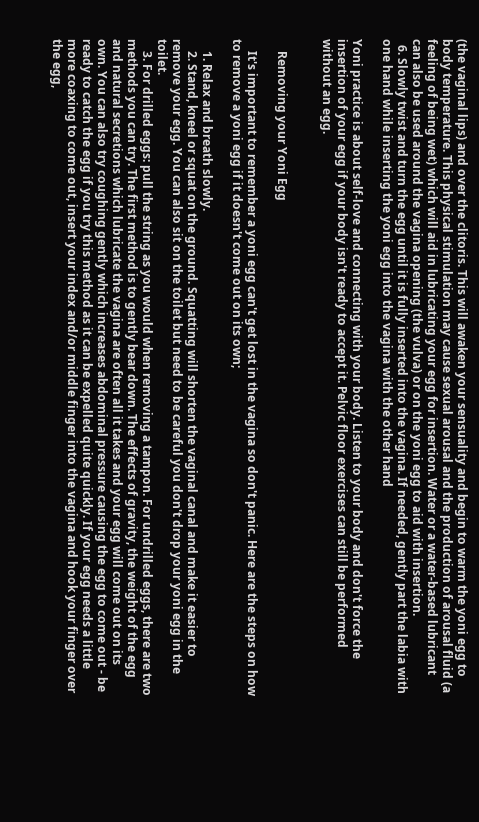(the vaginal lips) and over the clitoris. This will awaken your sensuality and begin to warm the yoni egg to body temperature. This physical stimulation may cause sexual arousal and the production of arousal fluid (a feeling of being wet) which will aid in lubricating your egg for insertion. Water or a water-based lubricant can also be used around the vagina opening (the vulva) or on the yoni egg to aid with insertion.
  6. Slowly twist and turn the egg until it is fully inserted into the vagina. If needed, gently part the labia with one hand while inserting the yoni egg into the vagina with the other hand

Yoni practice is about self-love and connecting with your body. Listen to your body and don't force the insertion of your egg if your body isn't ready to accept it. Pelvic floor exercises can still be performed without an egg.


    Removing your Yoni Egg

    It's important to remember a yoni egg can't get lost in the vagina so don't panic. Here are the steps on how to remove a yoni egg if it doesn't come out on its own;

    1. Relax and breath slowly.
    2. Stand, kneel or squat on the ground. Squatting will shorten the vaginal canal and make it easier to remove your egg. You can also sit on the toilet but need to be careful you don't drop your yoni egg in the toilet.
    3. For drilled eggs: pull the string as you would when removing a tampon. For undrilled eggs, there are two methods you can try. The first method is to gently bear down. The effects of gravity, the weight of the egg and natural secretions which lubricate the vagina are often all it takes and your egg will come out on its own. You can also try coughing gently which increases abdominal pressure causing the egg to come out - be ready to catch the egg if you try this method as it can be expelled quite quickly. If your egg needs a little more coaxing to come out, insert your index and/or middle finger into the vagina and hook your finger over the egg,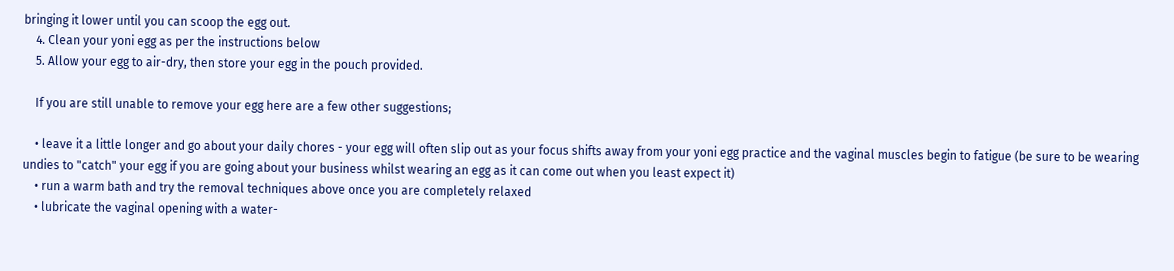bringing it lower until you can scoop the egg out.
    4. Clean your yoni egg as per the instructions below
    5. Allow your egg to air-dry, then store your egg in the pouch provided.

    If you are still unable to remove your egg here are a few other suggestions;

    • leave it a little longer and go about your daily chores - your egg will often slip out as your focus shifts away from your yoni egg practice and the vaginal muscles begin to fatigue (be sure to be wearing undies to "catch" your egg if you are going about your business whilst wearing an egg as it can come out when you least expect it)
    • run a warm bath and try the removal techniques above once you are completely relaxed
    • lubricate the vaginal opening with a water-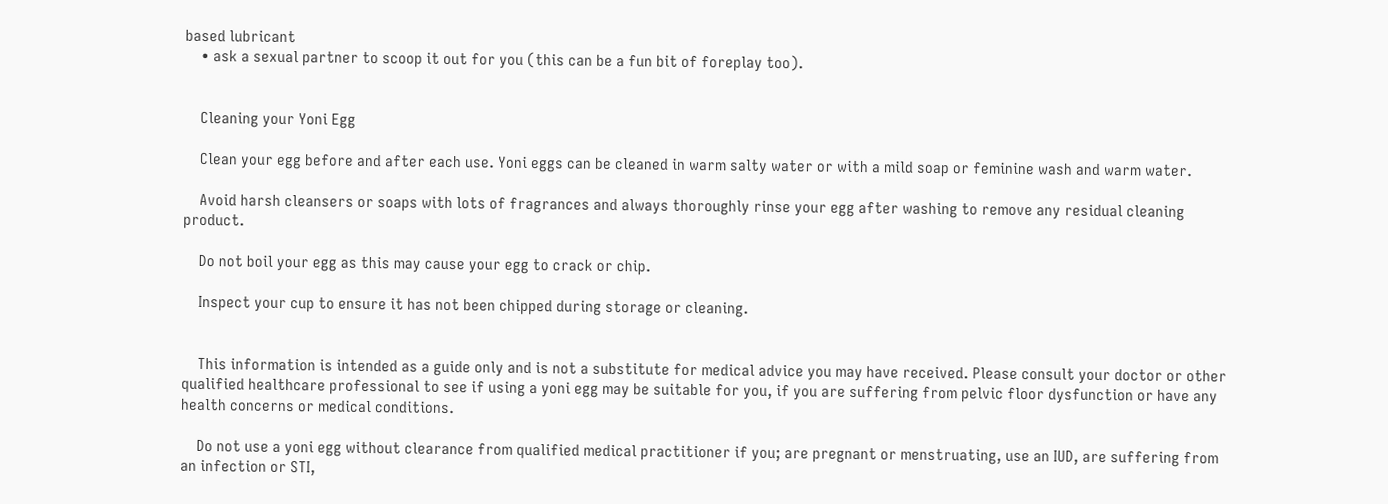based lubricant
    • ask a sexual partner to scoop it out for you (this can be a fun bit of foreplay too).


    Cleaning your Yoni Egg

    Clean your egg before and after each use. Yoni eggs can be cleaned in warm salty water or with a mild soap or feminine wash and warm water.

    Avoid harsh cleansers or soaps with lots of fragrances and always thoroughly rinse your egg after washing to remove any residual cleaning product.

    Do not boil your egg as this may cause your egg to crack or chip.

    Inspect your cup to ensure it has not been chipped during storage or cleaning.


    This information is intended as a guide only and is not a substitute for medical advice you may have received. Please consult your doctor or other qualified healthcare professional to see if using a yoni egg may be suitable for you, if you are suffering from pelvic floor dysfunction or have any health concerns or medical conditions.

    Do not use a yoni egg without clearance from qualified medical practitioner if you; are pregnant or menstruating, use an IUD, are suffering from an infection or STI,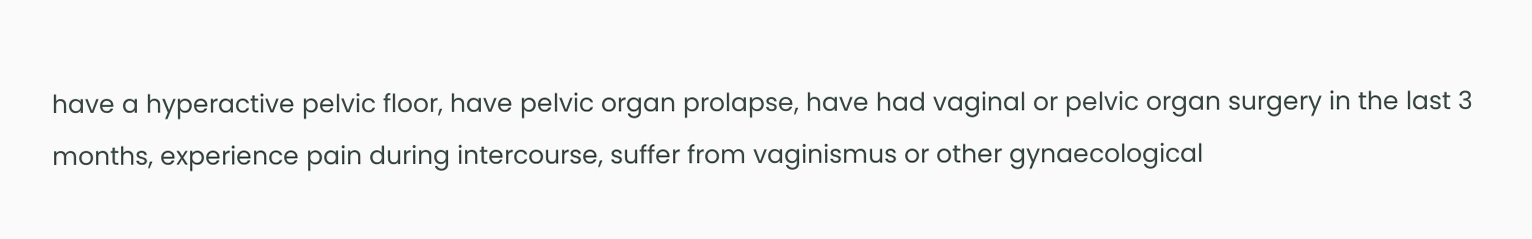have a hyperactive pelvic floor, have pelvic organ prolapse, have had vaginal or pelvic organ surgery in the last 3 months, experience pain during intercourse, suffer from vaginismus or other gynaecological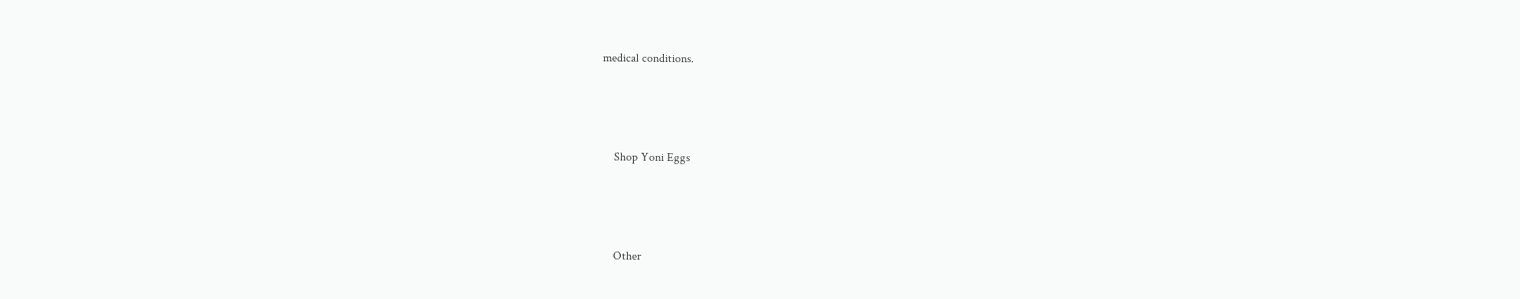medical conditions.



    Shop Yoni Eggs



    Other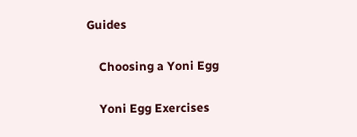Guides

    Choosing a Yoni Egg

    Yoni Egg Exercises